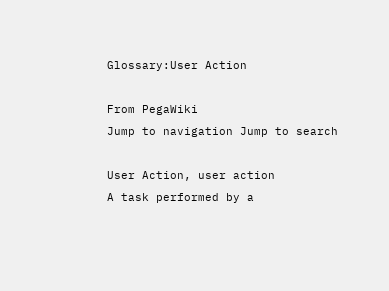Glossary:User Action

From PegaWiki
Jump to navigation Jump to search

User Action, user action
A task performed by a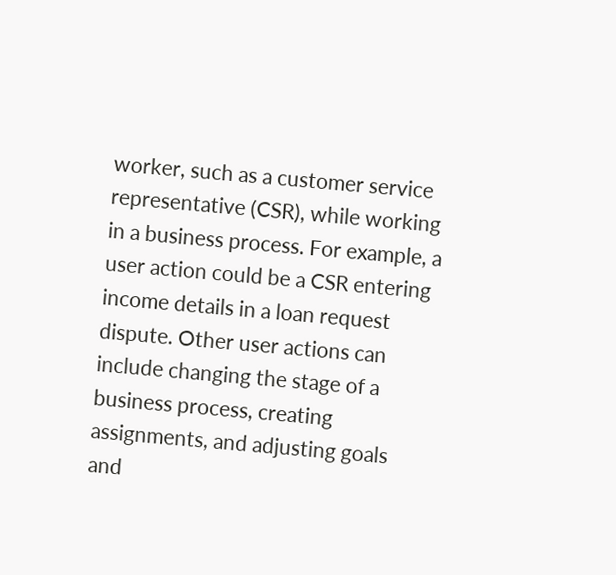worker, such as a customer service representative (CSR), while working in a business process. For example, a user action could be a CSR entering income details in a loan request dispute. Other user actions can include changing the stage of a business process, creating assignments, and adjusting goals and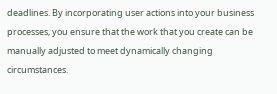deadlines. By incorporating user actions into your business processes, you ensure that the work that you create can be manually adjusted to meet dynamically changing circumstances.